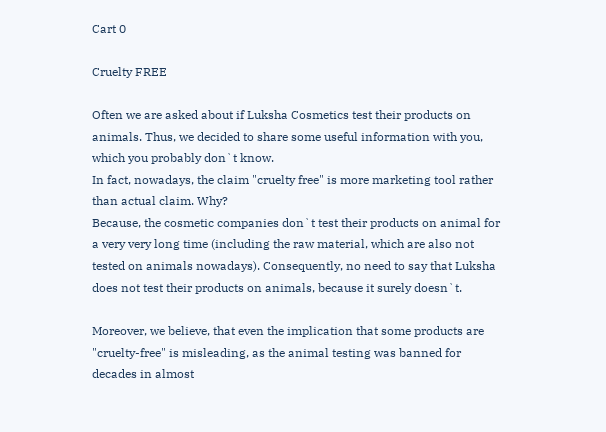Cart 0

Cruelty FREE

Often we are asked about if Luksha Cosmetics test their products on animals. Thus, we decided to share some useful information with you, which you probably don`t know.
In fact, nowadays, the claim "cruelty free" is more marketing tool rather than actual claim. Why?
Because, the cosmetic companies don`t test their products on animal for a very very long time (including the raw material, which are also not tested on animals nowadays). Consequently, no need to say that Luksha does not test their products on animals, because it surely doesn`t.

Moreover, we believe, that even the implication that some products are "cruelty-free" is misleading, as the animal testing was banned for decades in almost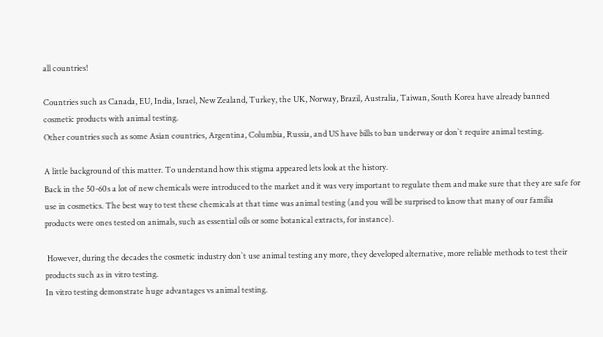all countries!

Countries such as Canada, EU, India, Israel, New Zealand, Turkey, the UK, Norway, Brazil, Australia, Taiwan, South Korea have already banned cosmetic products with animal testing.
Other countries such as some Asian countries, Argentina, Columbia, Russia, and US have bills to ban underway or don`t require animal testing.

A little background of this matter. To understand how this stigma appeared lets look at the history.
Back in the 50-60s a lot of new chemicals were introduced to the market and it was very important to regulate them and make sure that they are safe for use in cosmetics. The best way to test these chemicals at that time was animal testing (and you will be surprised to know that many of our familia products were ones tested on animals, such as essential oils or some botanical extracts, for instance).

 However, during the decades the cosmetic industry don`t use animal testing any more, they developed alternative, more reliable methods to test their products such as in vitro testing.
In vitro testing demonstrate huge advantages vs animal testing.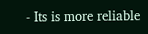- Its is more reliable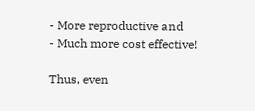- More reproductive and
- Much more cost effective!

Thus, even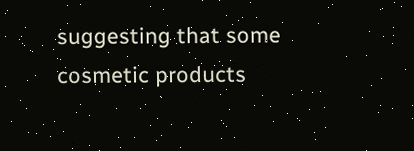suggesting that some cosmetic products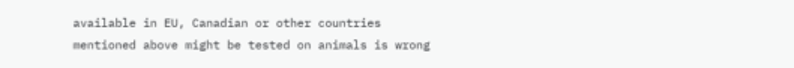available in EU, Canadian or other countries mentioned above might be tested on animals is wrong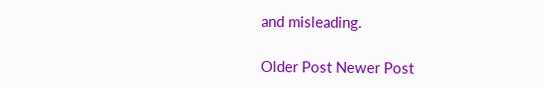and misleading.

Older Post Newer Post